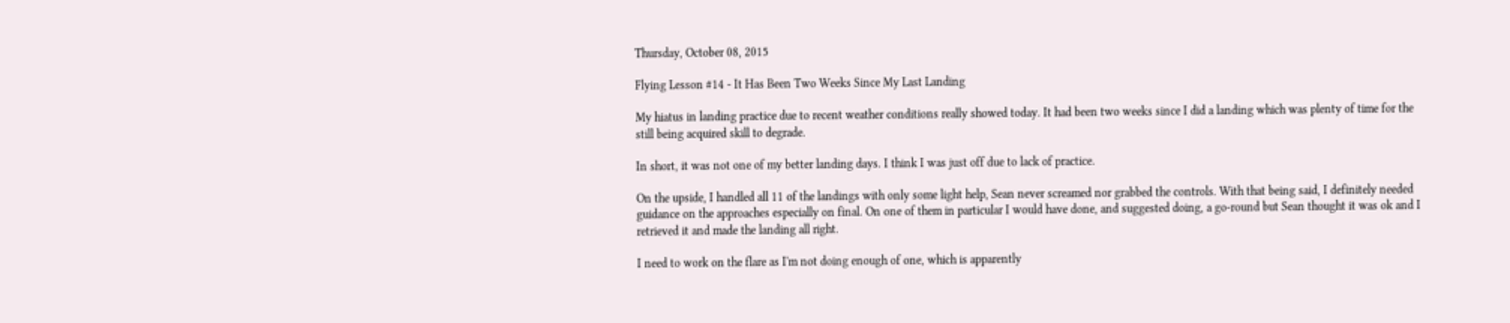Thursday, October 08, 2015

Flying Lesson #14 - It Has Been Two Weeks Since My Last Landing

My hiatus in landing practice due to recent weather conditions really showed today. It had been two weeks since I did a landing which was plenty of time for the still being acquired skill to degrade.

In short, it was not one of my better landing days. I think I was just off due to lack of practice.

On the upside, I handled all 11 of the landings with only some light help, Sean never screamed nor grabbed the controls. With that being said, I definitely needed guidance on the approaches especially on final. On one of them in particular I would have done, and suggested doing, a go-round but Sean thought it was ok and I retrieved it and made the landing all right.

I need to work on the flare as I'm not doing enough of one, which is apparently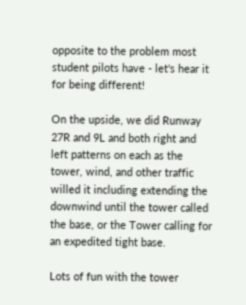opposite to the problem most student pilots have - let's hear it for being different!

On the upside, we did Runway 27R and 9L and both right and left patterns on each as the tower, wind, and other traffic willed it including extending the downwind until the tower called the base, or the Tower calling for an expedited tight base.

Lots of fun with the tower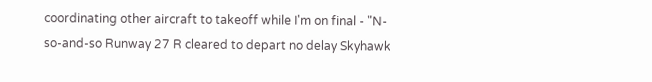coordinating other aircraft to takeoff while I'm on final - "N-so-and-so Runway 27 R cleared to depart no delay Skyhawk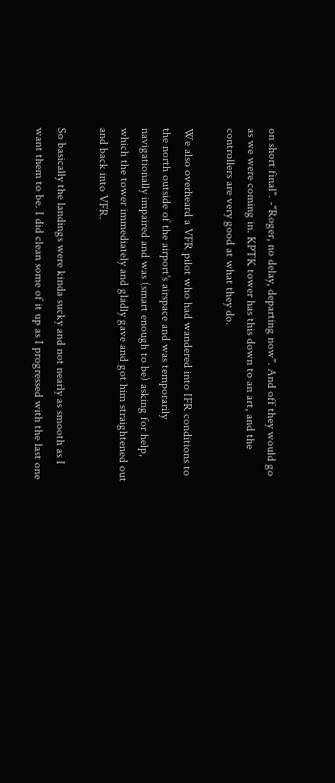on short final". -"Roger, no delay, departing now". And off they would go as we were coming in. KPTK tower has this down to an art, and the controllers are very good at what they do.

We also overheard a VFR pilot who had wandered into IFR conditions to the north outside of the airport's airspace and was temporarily navigationally impaired and was (smart enough to be) asking for help, which the tower immediately and gladly gave and got him straightened out and back into VFR.

So basically the landings were kinda sucky and not nearly as smooth as I want them to be. I did clean some of it up as I progressed with the last one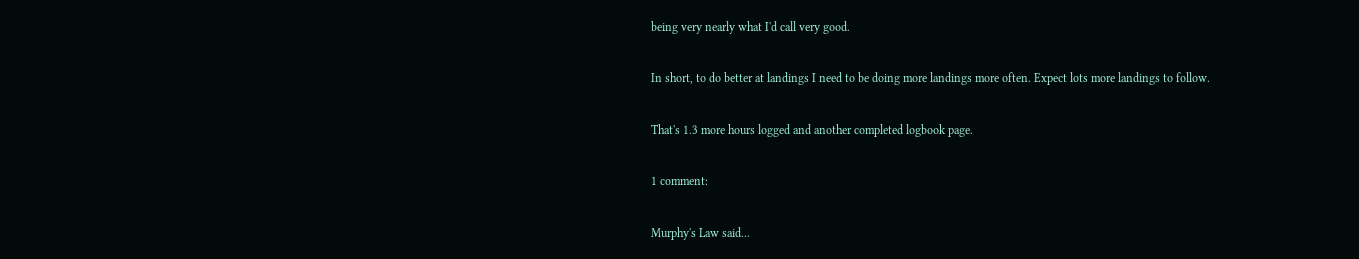being very nearly what I'd call very good.

In short, to do better at landings I need to be doing more landings more often. Expect lots more landings to follow.

That's 1.3 more hours logged and another completed logbook page.

1 comment:

Murphy's Law said...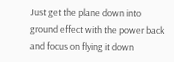Just get the plane down into ground effect with the power back and focus on flying it down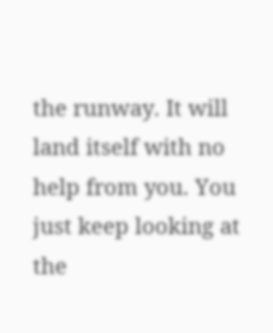the runway. It will land itself with no help from you. You just keep looking at the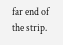far end of the strip.